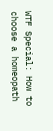WTF Special: How to choose a homeopath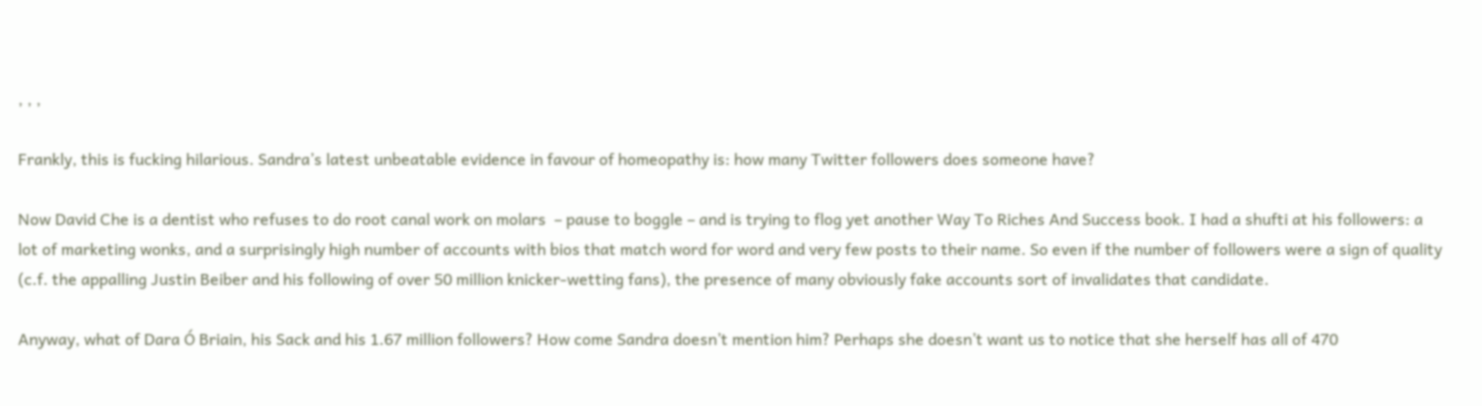, , ,

Frankly, this is fucking hilarious. Sandra’s latest unbeatable evidence in favour of homeopathy is: how many Twitter followers does someone have?

Now David Che is a dentist who refuses to do root canal work on molars  – pause to boggle – and is trying to flog yet another Way To Riches And Success book. I had a shufti at his followers: a lot of marketing wonks, and a surprisingly high number of accounts with bios that match word for word and very few posts to their name. So even if the number of followers were a sign of quality (c.f. the appalling Justin Beiber and his following of over 50 million knicker-wetting fans), the presence of many obviously fake accounts sort of invalidates that candidate.

Anyway, what of Dara Ó Briain, his Sack and his 1.67 million followers? How come Sandra doesn’t mention him? Perhaps she doesn’t want us to notice that she herself has all of 470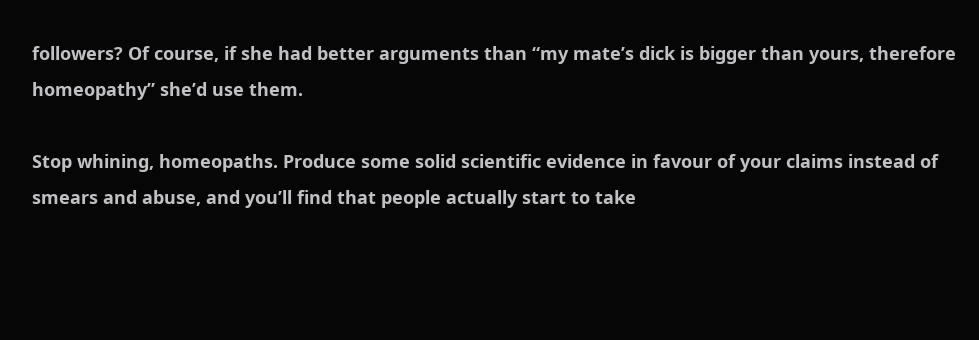followers? Of course, if she had better arguments than “my mate’s dick is bigger than yours, therefore homeopathy” she’d use them.

Stop whining, homeopaths. Produce some solid scientific evidence in favour of your claims instead of smears and abuse, and you’ll find that people actually start to take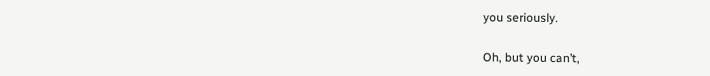you seriously.

Oh, but you can’t,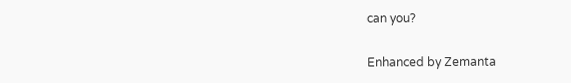can you?

Enhanced by Zemanta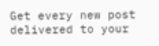Get every new post delivered to your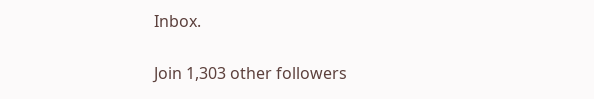Inbox.

Join 1,303 other followers